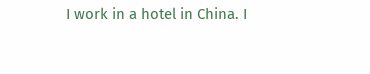I work in a hotel in China. I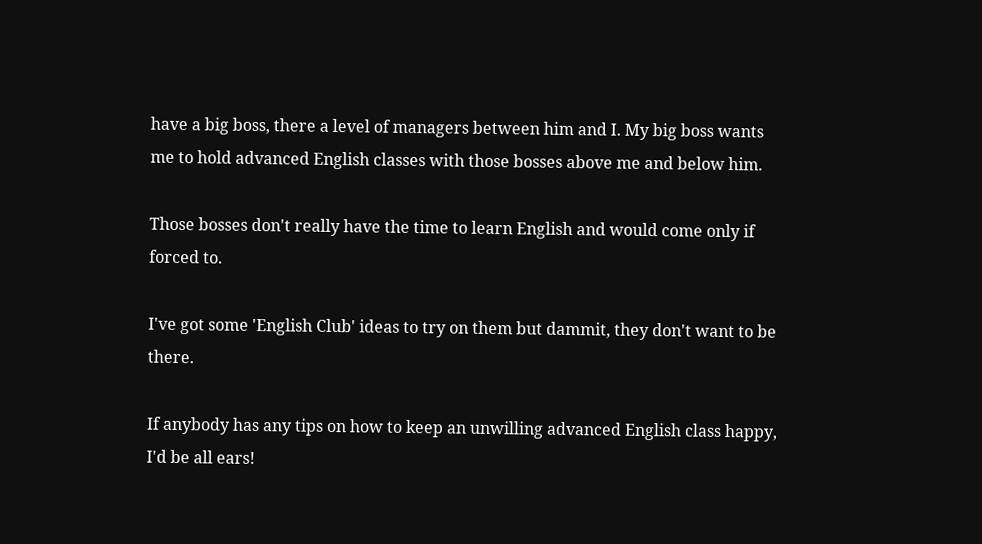have a big boss, there a level of managers between him and I. My big boss wants me to hold advanced English classes with those bosses above me and below him.

Those bosses don't really have the time to learn English and would come only if forced to.

I've got some 'English Club' ideas to try on them but dammit, they don't want to be there.

If anybody has any tips on how to keep an unwilling advanced English class happy, I'd be all ears!